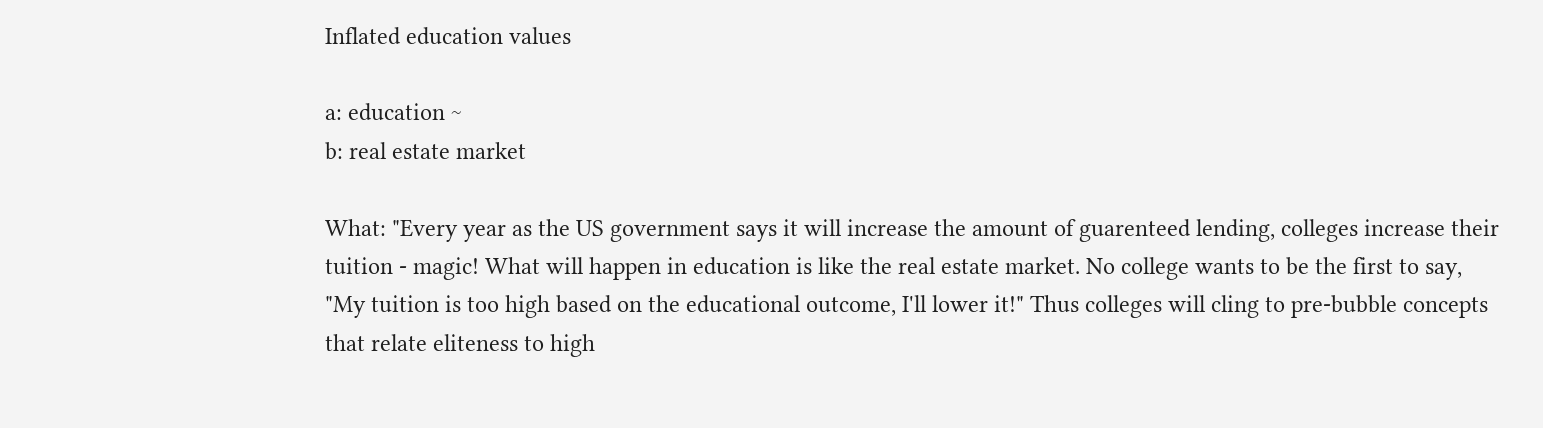Inflated education values

a: education ~
b: real estate market

What: "Every year as the US government says it will increase the amount of guarenteed lending, colleges increase their tuition - magic! What will happen in education is like the real estate market. No college wants to be the first to say, "My tuition is too high based on the educational outcome, I'll lower it!" Thus colleges will cling to pre-bubble concepts that relate eliteness to high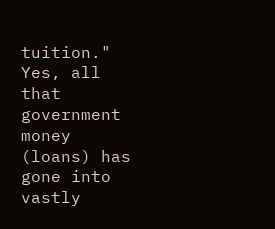tuition." Yes, all that government money (loans) has gone into vastly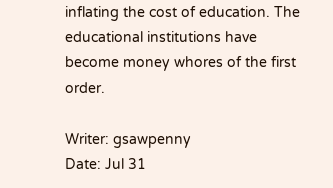inflating the cost of education. The educational institutions have become money whores of the first order.

Writer: gsawpenny
Date: Jul 31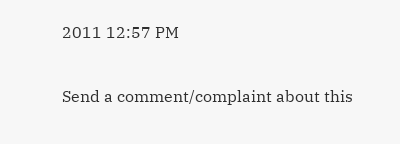2011 12:57 PM

Send a comment/complaint about this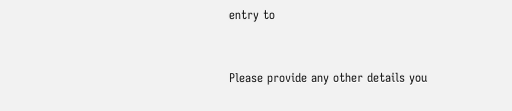entry to


Please provide any other details you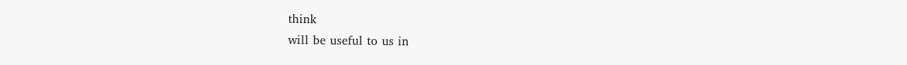think
will be useful to us in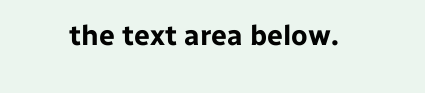the text area below.